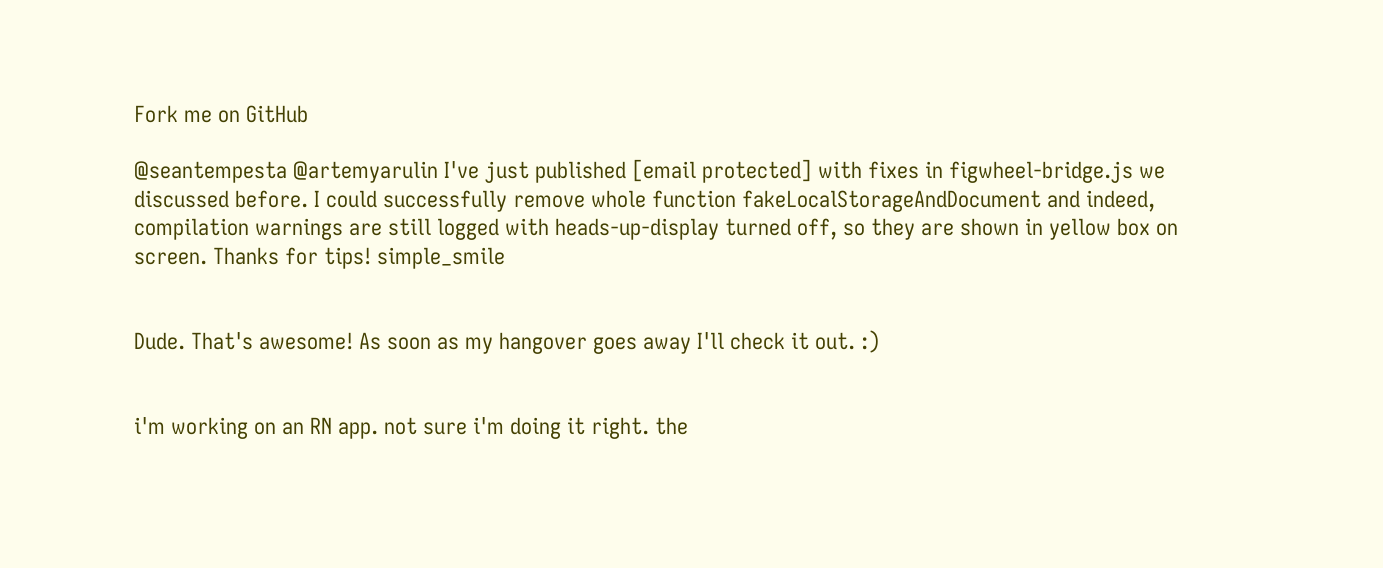Fork me on GitHub

@seantempesta @artemyarulin I've just published [email protected] with fixes in figwheel-bridge.js we discussed before. I could successfully remove whole function fakeLocalStorageAndDocument and indeed, compilation warnings are still logged with heads-up-display turned off, so they are shown in yellow box on screen. Thanks for tips! simple_smile


Dude. That's awesome! As soon as my hangover goes away I'll check it out. :)


i'm working on an RN app. not sure i'm doing it right. the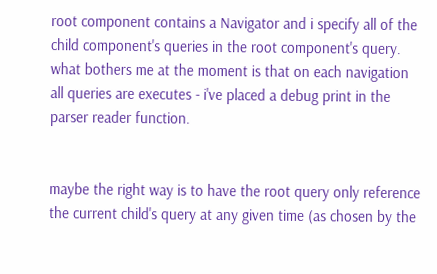root component contains a Navigator and i specify all of the child component's queries in the root component's query. what bothers me at the moment is that on each navigation all queries are executes - i've placed a debug print in the parser reader function.


maybe the right way is to have the root query only reference the current child's query at any given time (as chosen by the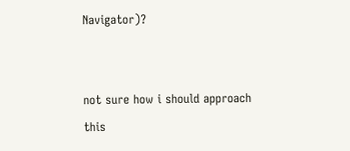Navigator)?


not sure how i should approach this